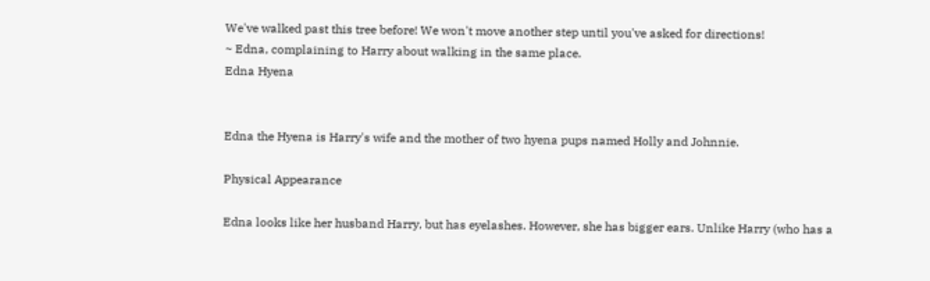We've walked past this tree before! We won't move another step until you've asked for directions!
~ Edna, complaining to Harry about walking in the same place.
Edna Hyena


Edna the Hyena is Harry's wife and the mother of two hyena pups named Holly and Johnnie.

Physical Appearance

Edna looks like her husband Harry, but has eyelashes. However, she has bigger ears. Unlike Harry (who has a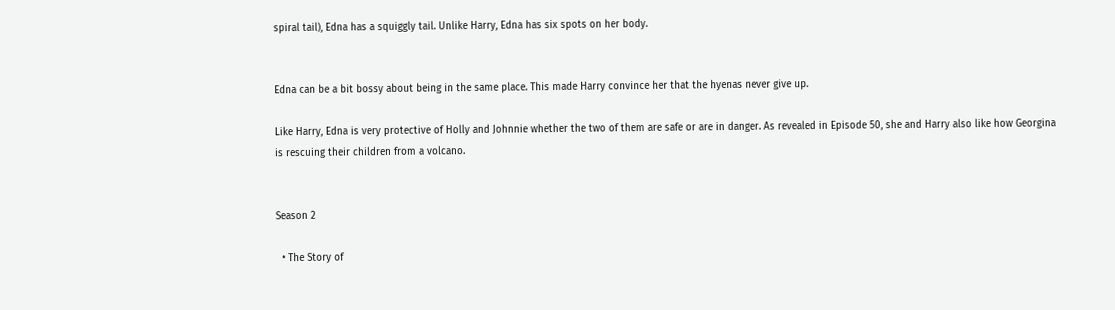spiral tail), Edna has a squiggly tail. Unlike Harry, Edna has six spots on her body.


Edna can be a bit bossy about being in the same place. This made Harry convince her that the hyenas never give up.

Like Harry, Edna is very protective of Holly and Johnnie whether the two of them are safe or are in danger. As revealed in Episode 50, she and Harry also like how Georgina is rescuing their children from a volcano.


Season 2

  • The Story of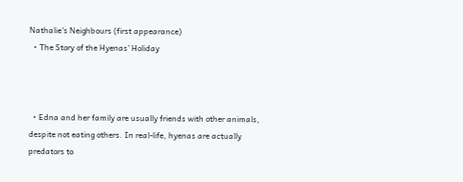Nathalie's Neighbours (first appearance)
  • The Story of the Hyenas' Holiday



  • Edna and her family are usually friends with other animals, despite not eating others. In real-life, hyenas are actually predators to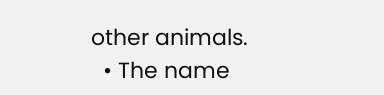other animals.
  • The name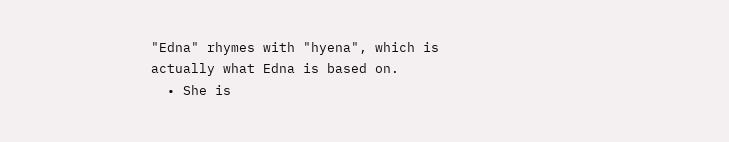"Edna" rhymes with "hyena", which is actually what Edna is based on.
  • She is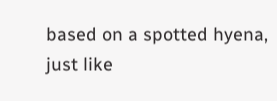based on a spotted hyena, just like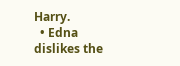Harry.
  • Edna dislikes the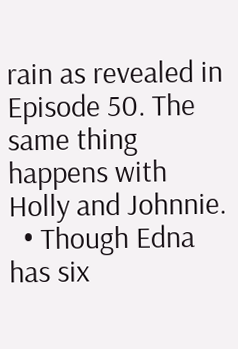rain as revealed in Episode 50. The same thing happens with Holly and Johnnie.
  • Though Edna has six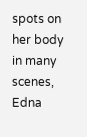spots on her body in many scenes, Edna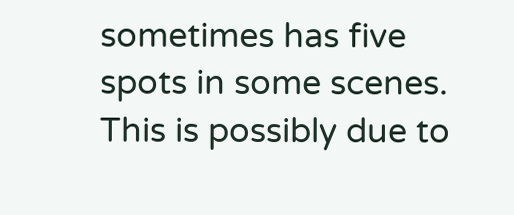sometimes has five spots in some scenes. This is possibly due to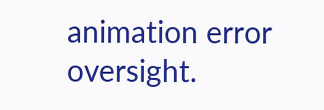animation error oversight.